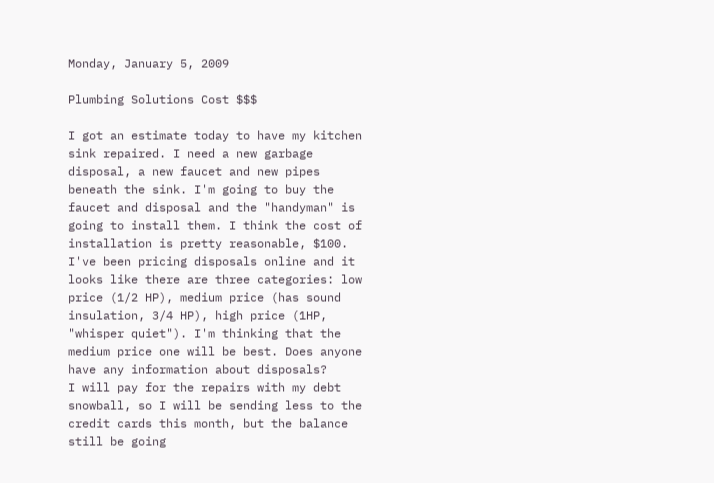Monday, January 5, 2009

Plumbing Solutions Cost $$$

I got an estimate today to have my kitchen sink repaired. I need a new garbage disposal, a new faucet and new pipes beneath the sink. I'm going to buy the faucet and disposal and the "handyman" is going to install them. I think the cost of installation is pretty reasonable, $100.
I've been pricing disposals online and it looks like there are three categories: low price (1/2 HP), medium price (has sound insulation, 3/4 HP), high price (1HP, "whisper quiet"). I'm thinking that the medium price one will be best. Does anyone have any information about disposals?
I will pay for the repairs with my debt snowball, so I will be sending less to the credit cards this month, but the balance still be going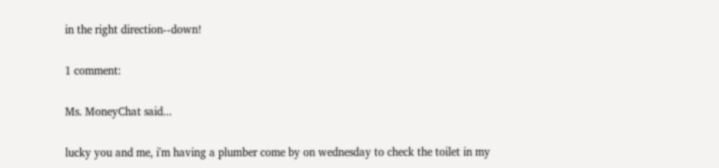in the right direction--down!

1 comment:

Ms. MoneyChat said...

lucky you and me, i'm having a plumber come by on wednesday to check the toilet in my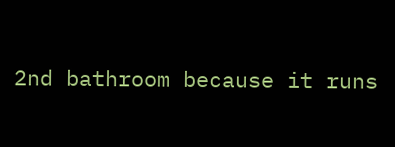2nd bathroom because it runs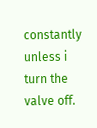constantly unless i turn the valve off.